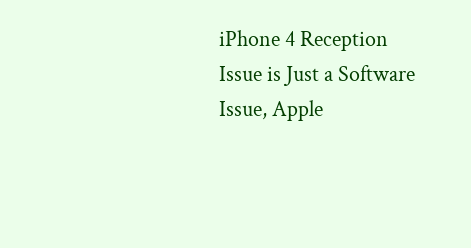iPhone 4 Reception Issue is Just a Software Issue, Apple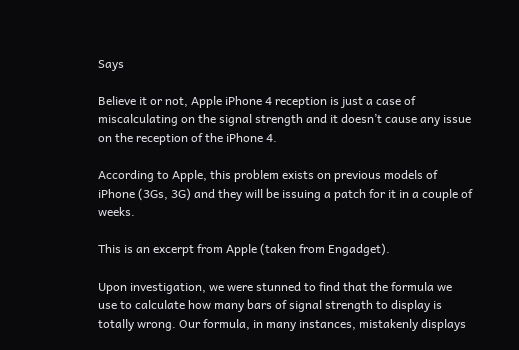Says

Believe it or not, Apple iPhone 4 reception is just a case of miscalculating on the signal strength and it doesn’t cause any issue on the reception of the iPhone 4.

According to Apple, this problem exists on previous models of iPhone (3Gs, 3G) and they will be issuing a patch for it in a couple of weeks.

This is an excerpt from Apple (taken from Engadget).

Upon investigation, we were stunned to find that the formula we use to calculate how many bars of signal strength to display is totally wrong. Our formula, in many instances, mistakenly displays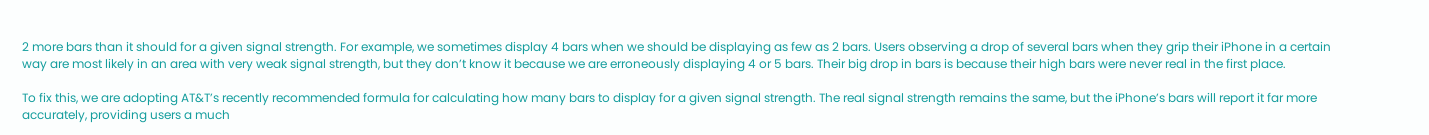2 more bars than it should for a given signal strength. For example, we sometimes display 4 bars when we should be displaying as few as 2 bars. Users observing a drop of several bars when they grip their iPhone in a certain way are most likely in an area with very weak signal strength, but they don’t know it because we are erroneously displaying 4 or 5 bars. Their big drop in bars is because their high bars were never real in the first place.

To fix this, we are adopting AT&T’s recently recommended formula for calculating how many bars to display for a given signal strength. The real signal strength remains the same, but the iPhone’s bars will report it far more accurately, providing users a much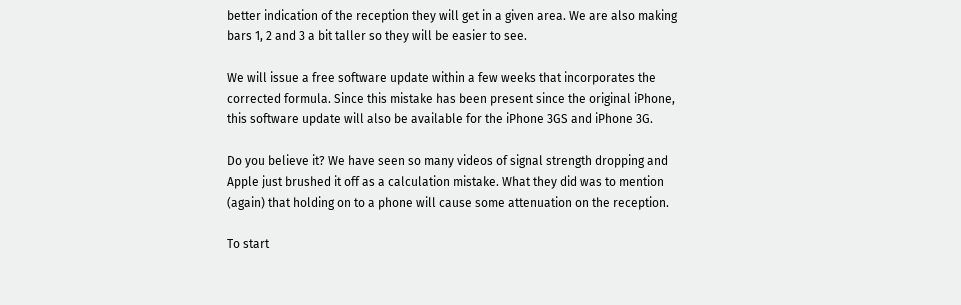better indication of the reception they will get in a given area. We are also making bars 1, 2 and 3 a bit taller so they will be easier to see.

We will issue a free software update within a few weeks that incorporates the corrected formula. Since this mistake has been present since the original iPhone, this software update will also be available for the iPhone 3GS and iPhone 3G.

Do you believe it? We have seen so many videos of signal strength dropping and Apple just brushed it off as a calculation mistake. What they did was to mention (again) that holding on to a phone will cause some attenuation on the reception.

To start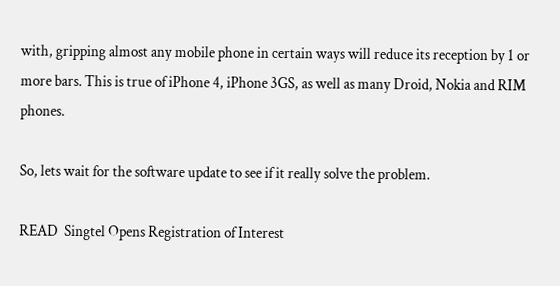with, gripping almost any mobile phone in certain ways will reduce its reception by 1 or more bars. This is true of iPhone 4, iPhone 3GS, as well as many Droid, Nokia and RIM phones.

So, lets wait for the software update to see if it really solve the problem.

READ  Singtel Opens Registration of Interest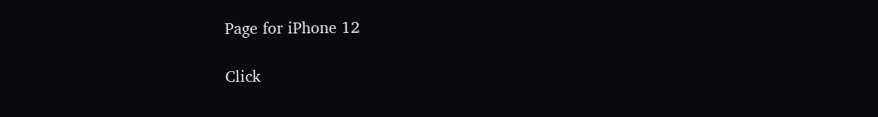Page for iPhone 12

Click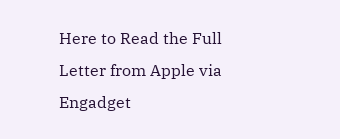Here to Read the Full Letter from Apple via Engadget